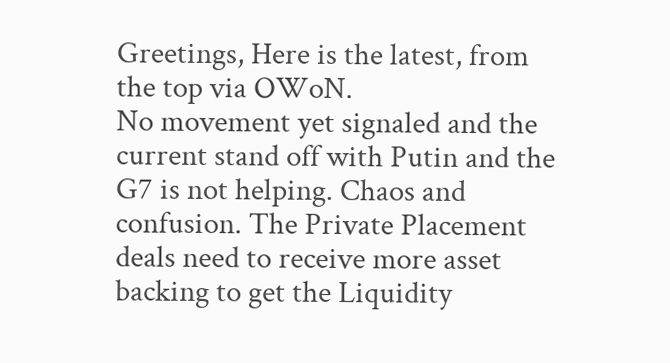Greetings, Here is the latest, from the top via OWoN.
No movement yet signaled and the current stand off with Putin and the G7 is not helping. Chaos and confusion. The Private Placement deals need to receive more asset backing to get the Liquidity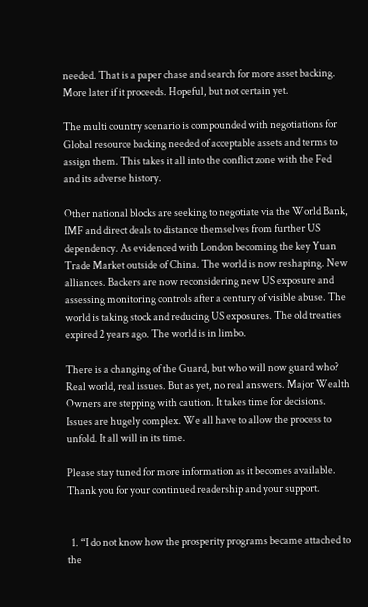needed. That is a paper chase and search for more asset backing. More later if it proceeds. Hopeful, but not certain yet.

The multi country scenario is compounded with negotiations for Global resource backing needed of acceptable assets and terms to assign them. This takes it all into the conflict zone with the Fed and its adverse history.

Other national blocks are seeking to negotiate via the World Bank, IMF and direct deals to distance themselves from further US dependency. As evidenced with London becoming the key Yuan Trade Market outside of China. The world is now reshaping. New alliances. Backers are now reconsidering new US exposure and assessing monitoring controls after a century of visible abuse. The world is taking stock and reducing US exposures. The old treaties expired 2 years ago. The world is in limbo.

There is a changing of the Guard, but who will now guard who? Real world, real issues. But as yet, no real answers. Major Wealth Owners are stepping with caution. It takes time for decisions. Issues are hugely complex. We all have to allow the process to unfold. It all will in its time.

Please stay tuned for more information as it becomes available.
Thank you for your continued readership and your support.


  1. “I do not know how the prosperity programs became attached to the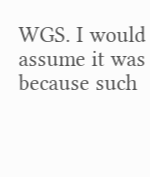WGS. I would assume it was because such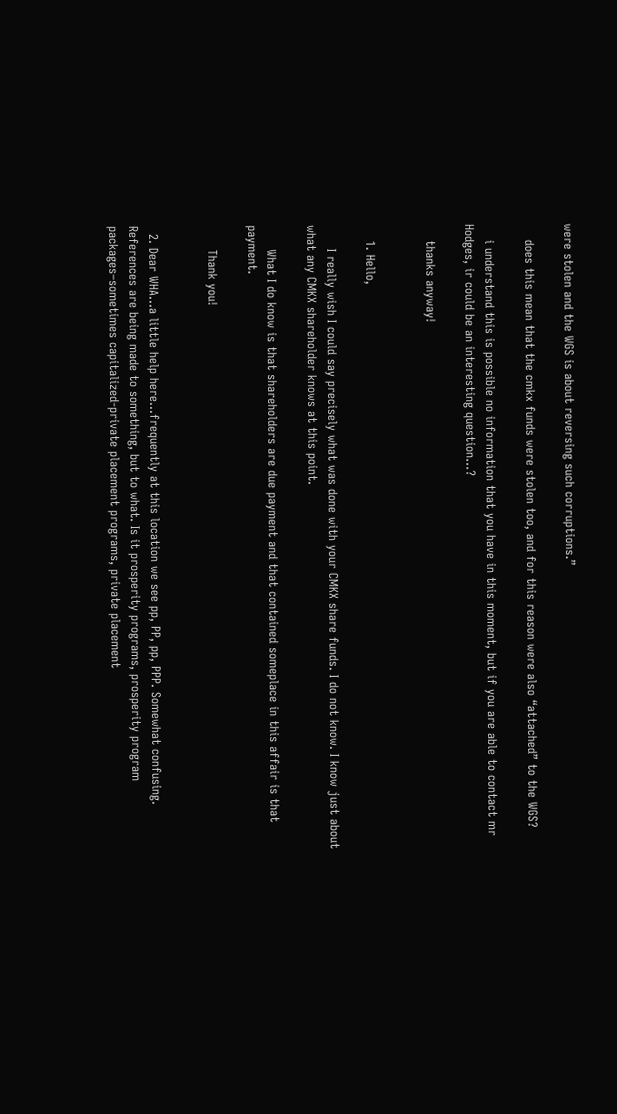were stolen and the WGS is about reversing such corruptions.”

    does this mean that the cmkx funds were stolen too, and for this reason were also “attached” to the WGS?

    i understand this is possible no information that you have in this moment, but if you are able to contact mr Hodges, ir could be an interesting question…?

    thanks anyway!


    1. Hello,

      I really wish I could say precisely what was done with your CMKX share funds. I do not know. I know just about what any CMKX shareholder knows at this point.

      What I do know is that shareholders are due payment and that contained someplace in this affair is that payment.

      Thank you!


  2. Dear WHA…a little help here…frequently at this location we see pp, PP, pp, PPP. Somewhat confusing. References are being made to something, but to what. Is it prosperity programs, prosperity program packages–sometimes capitalized-private placement programs, private placement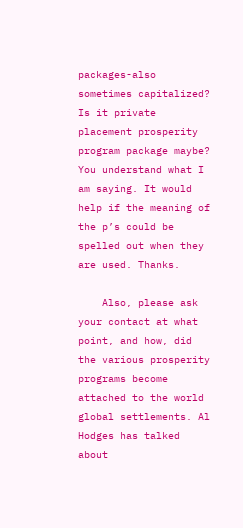packages-also sometimes capitalized? Is it private placement prosperity program package maybe? You understand what I am saying. It would help if the meaning of the p’s could be spelled out when they are used. Thanks.

    Also, please ask your contact at what point, and how, did the various prosperity programs become attached to the world global settlements. Al Hodges has talked about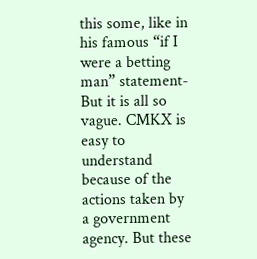this some, like in his famous “if I were a betting man” statement- But it is all so vague. CMKX is easy to understand because of the actions taken by a government agency. But these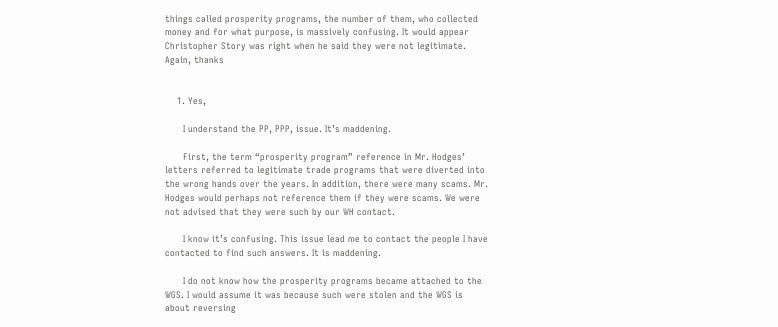things called prosperity programs, the number of them, who collected money and for what purpose, is massively confusing. It would appear Christopher Story was right when he said they were not legitimate. Again, thanks


    1. Yes,

      I understand the PP, PPP, issue. It’s maddening.

      First, the term “prosperity program” reference in Mr. Hodges’ letters referred to legitimate trade programs that were diverted into the wrong hands over the years. In addition, there were many scams. Mr. Hodges would perhaps not reference them if they were scams. We were not advised that they were such by our WH contact.

      I know it’s confusing. This issue lead me to contact the people I have contacted to find such answers. It is maddening.

      I do not know how the prosperity programs became attached to the WGS. I would assume it was because such were stolen and the WGS is about reversing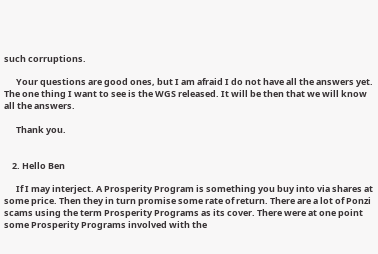such corruptions.

      Your questions are good ones, but I am afraid I do not have all the answers yet. The one thing I want to see is the WGS released. It will be then that we will know all the answers.

      Thank you.


    2. Hello Ben

      If I may interject. A Prosperity Program is something you buy into via shares at some price. Then they in turn promise some rate of return. There are a lot of Ponzi scams using the term Prosperity Programs as its cover. There were at one point some Prosperity Programs involved with the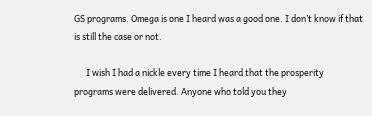GS programs. Omega is one I heard was a good one. I don’t know if that is still the case or not.

      I wish I had a nickle every time I heard that the prosperity programs were delivered. Anyone who told you they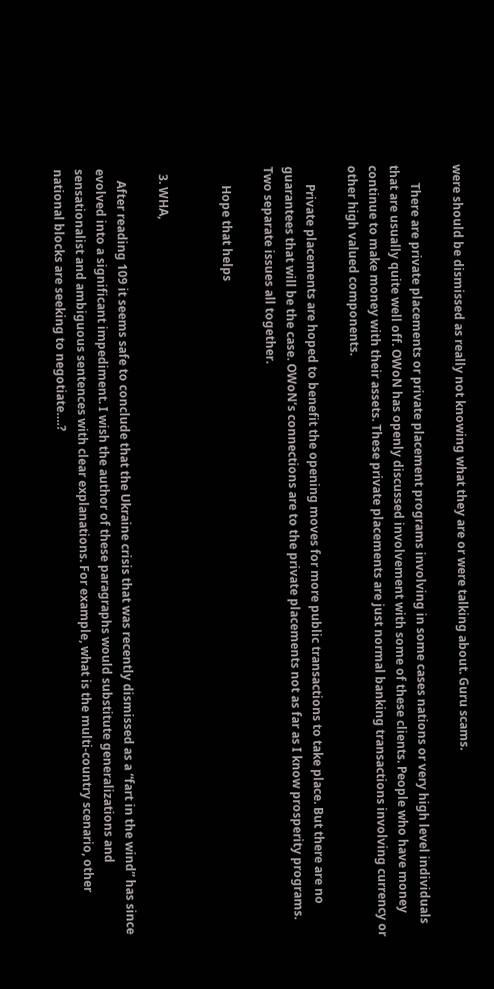were should be dismissed as really not knowing what they are or were talking about. Guru scams.

      There are private placements or private placement programs involving in some cases nations or very high level individuals that are usually quite well off. OWoN has openly discussed involvement with some of these clients. People who have money continue to make money with their assets. These private placements are just normal banking transactions involving currency or other high valued components.

      Private placements are hoped to benefit the opening moves for more public transactions to take place. But there are no guarantees that will be the case. OWoN’s connections are to the private placements not as far as I know prosperity programs. Two separate issues all together.

      Hope that helps


  3. WHA,

    After reading 109 it seems safe to conclude that the Ukraine crisis that was recently dismissed as a “fart in the wind” has since evolved into a significant impediment. I wish the author of these paragraphs would substitute generalizations and sensationalist and ambiguous sentences with clear explanations. For example, what is the multi-country scenario, other national blocks are seeking to negotiate….?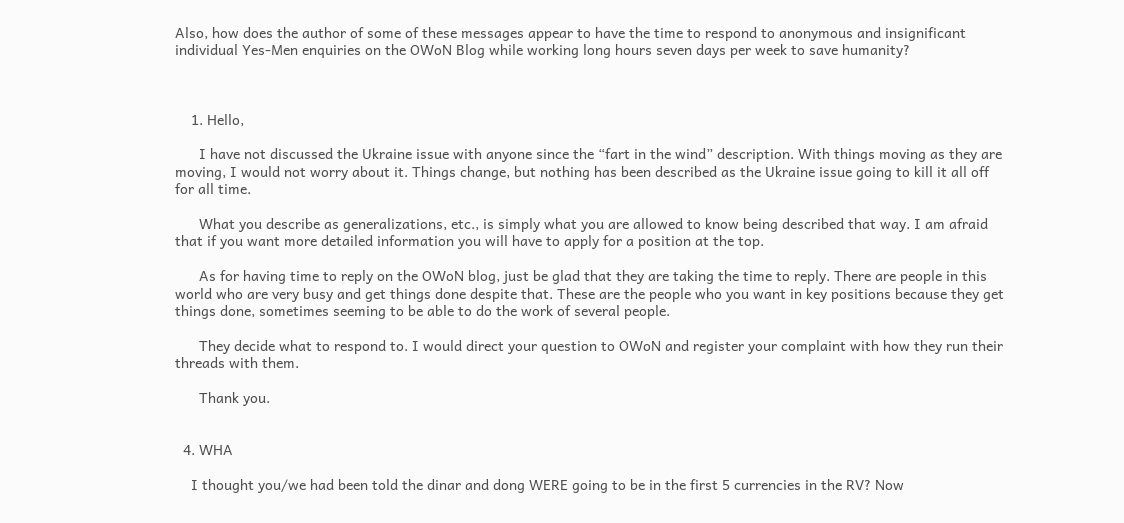Also, how does the author of some of these messages appear to have the time to respond to anonymous and insignificant individual Yes-Men enquiries on the OWoN Blog while working long hours seven days per week to save humanity?



    1. Hello,

      I have not discussed the Ukraine issue with anyone since the “fart in the wind” description. With things moving as they are moving, I would not worry about it. Things change, but nothing has been described as the Ukraine issue going to kill it all off for all time.

      What you describe as generalizations, etc., is simply what you are allowed to know being described that way. I am afraid that if you want more detailed information you will have to apply for a position at the top.

      As for having time to reply on the OWoN blog, just be glad that they are taking the time to reply. There are people in this world who are very busy and get things done despite that. These are the people who you want in key positions because they get things done, sometimes seeming to be able to do the work of several people.

      They decide what to respond to. I would direct your question to OWoN and register your complaint with how they run their threads with them.

      Thank you.


  4. WHA

    I thought you/we had been told the dinar and dong WERE going to be in the first 5 currencies in the RV? Now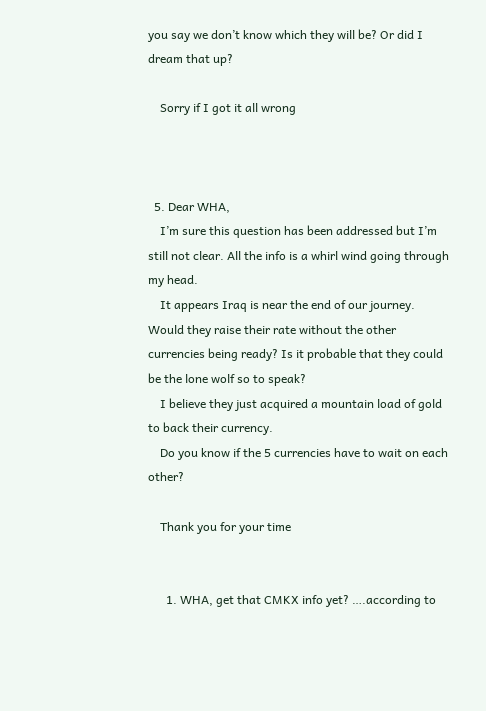you say we don’t know which they will be? Or did I dream that up?

    Sorry if I got it all wrong



  5. Dear WHA,
    I’m sure this question has been addressed but I’m still not clear. All the info is a whirl wind going through my head.
    It appears Iraq is near the end of our journey. Would they raise their rate without the other currencies being ready? Is it probable that they could be the lone wolf so to speak?
    I believe they just acquired a mountain load of gold to back their currency.
    Do you know if the 5 currencies have to wait on each other?

    Thank you for your time


      1. WHA, get that CMKX info yet? ….according to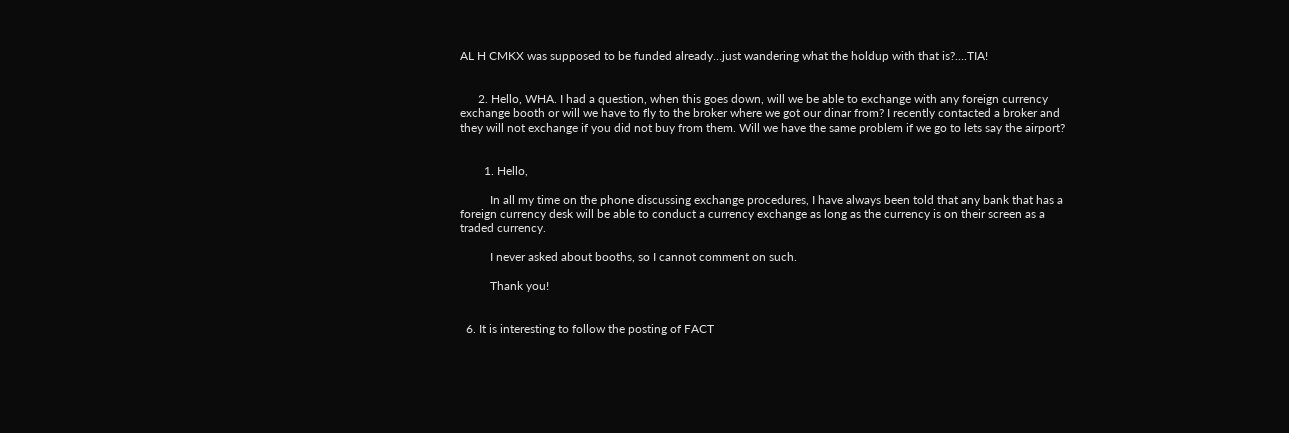AL H CMKX was supposed to be funded already…just wandering what the holdup with that is?….TIA!


      2. Hello, WHA. I had a question, when this goes down, will we be able to exchange with any foreign currency exchange booth or will we have to fly to the broker where we got our dinar from? I recently contacted a broker and they will not exchange if you did not buy from them. Will we have the same problem if we go to lets say the airport?


        1. Hello,

          In all my time on the phone discussing exchange procedures, I have always been told that any bank that has a foreign currency desk will be able to conduct a currency exchange as long as the currency is on their screen as a traded currency.

          I never asked about booths, so I cannot comment on such.

          Thank you!


  6. It is interesting to follow the posting of FACT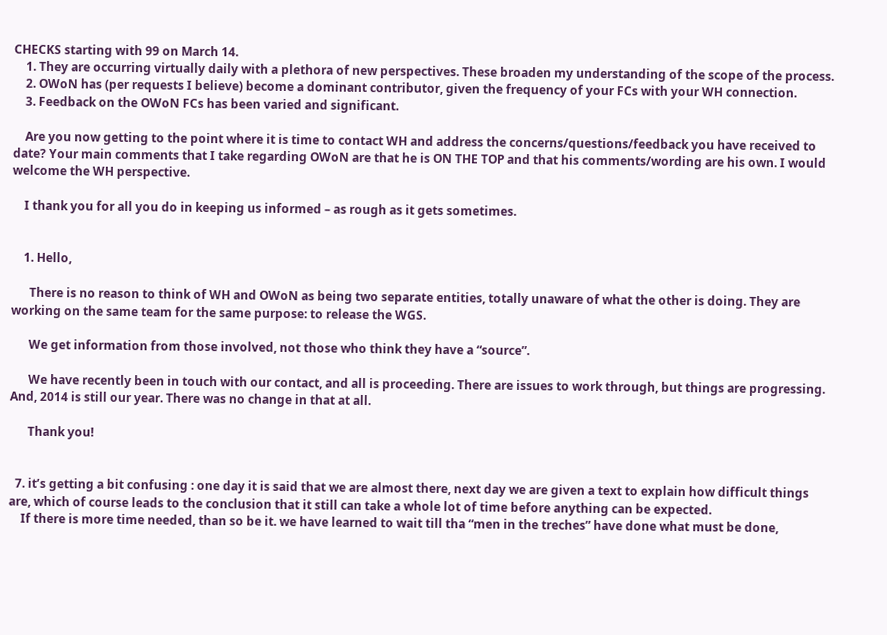CHECKS starting with 99 on March 14.
    1. They are occurring virtually daily with a plethora of new perspectives. These broaden my understanding of the scope of the process.
    2. OWoN has (per requests I believe) become a dominant contributor, given the frequency of your FCs with your WH connection.
    3. Feedback on the OWoN FCs has been varied and significant.

    Are you now getting to the point where it is time to contact WH and address the concerns/questions/feedback you have received to date? Your main comments that I take regarding OWoN are that he is ON THE TOP and that his comments/wording are his own. I would welcome the WH perspective.

    I thank you for all you do in keeping us informed – as rough as it gets sometimes.


    1. Hello,

      There is no reason to think of WH and OWoN as being two separate entities, totally unaware of what the other is doing. They are working on the same team for the same purpose: to release the WGS.

      We get information from those involved, not those who think they have a “source”.

      We have recently been in touch with our contact, and all is proceeding. There are issues to work through, but things are progressing. And, 2014 is still our year. There was no change in that at all.

      Thank you!


  7. it’s getting a bit confusing : one day it is said that we are almost there, next day we are given a text to explain how difficult things are, which of course leads to the conclusion that it still can take a whole lot of time before anything can be expected.
    If there is more time needed, than so be it. we have learned to wait till tha “men in the treches” have done what must be done,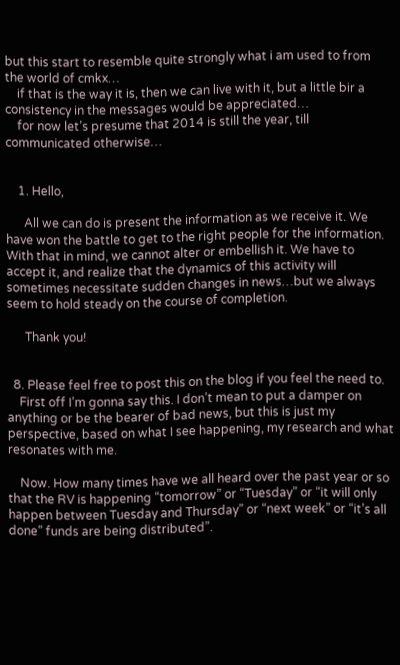but this start to resemble quite strongly what i am used to from the world of cmkx…
    if that is the way it is, then we can live with it, but a little bir a consistency in the messages would be appreciated…
    for now let’s presume that 2014 is still the year, till communicated otherwise…


    1. Hello,

      All we can do is present the information as we receive it. We have won the battle to get to the right people for the information. With that in mind, we cannot alter or embellish it. We have to accept it, and realize that the dynamics of this activity will sometimes necessitate sudden changes in news…but we always seem to hold steady on the course of completion.

      Thank you!


  8. Please feel free to post this on the blog if you feel the need to.
    First off I’m gonna say this. I don’t mean to put a damper on anything or be the bearer of bad news, but this is just my perspective, based on what I see happening, my research and what resonates with me.

    Now. How many times have we all heard over the past year or so that the RV is happening “tomorrow” or “Tuesday” or “it will only happen between Tuesday and Thursday” or “next week” or “it’s all done” funds are being distributed”.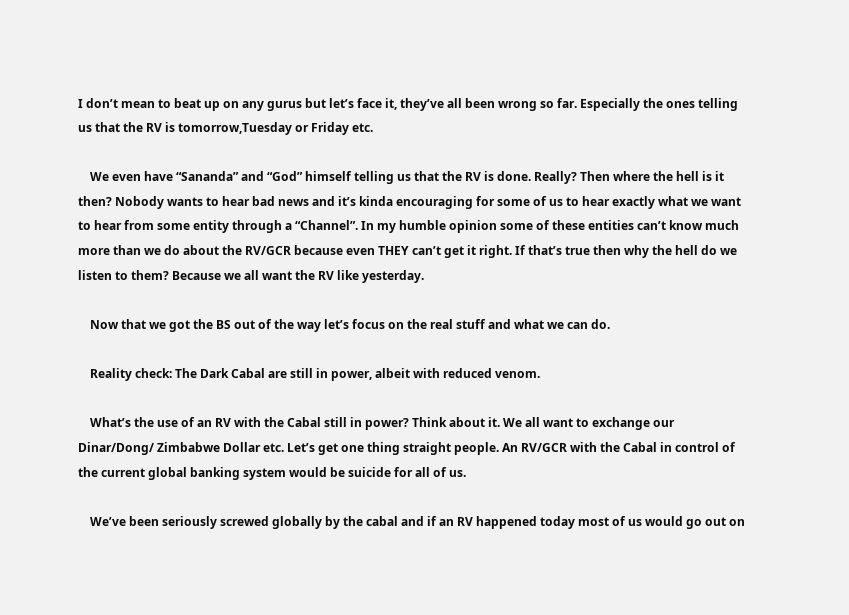I don’t mean to beat up on any gurus but let’s face it, they’ve all been wrong so far. Especially the ones telling us that the RV is tomorrow,Tuesday or Friday etc.

    We even have “Sananda” and “God” himself telling us that the RV is done. Really? Then where the hell is it then? Nobody wants to hear bad news and it’s kinda encouraging for some of us to hear exactly what we want to hear from some entity through a “Channel”. In my humble opinion some of these entities can’t know much more than we do about the RV/GCR because even THEY can’t get it right. If that’s true then why the hell do we listen to them? Because we all want the RV like yesterday.

    Now that we got the BS out of the way let’s focus on the real stuff and what we can do.

    Reality check: The Dark Cabal are still in power, albeit with reduced venom.

    What’s the use of an RV with the Cabal still in power? Think about it. We all want to exchange our Dinar/Dong/ Zimbabwe Dollar etc. Let’s get one thing straight people. An RV/GCR with the Cabal in control of the current global banking system would be suicide for all of us.

    We’ve been seriously screwed globally by the cabal and if an RV happened today most of us would go out on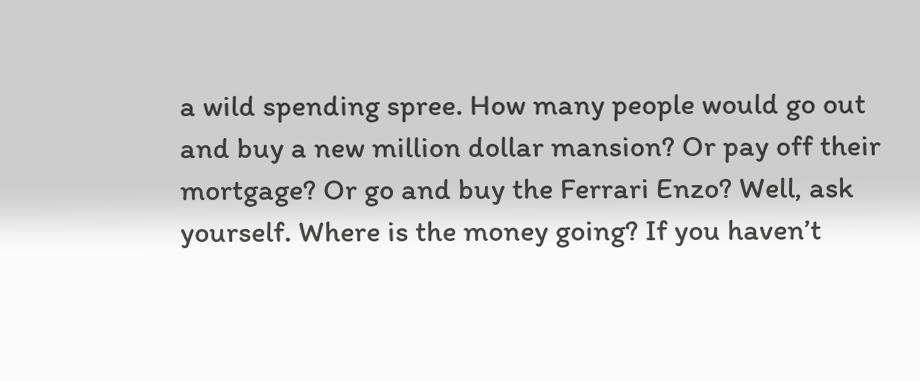a wild spending spree. How many people would go out and buy a new million dollar mansion? Or pay off their mortgage? Or go and buy the Ferrari Enzo? Well, ask yourself. Where is the money going? If you haven’t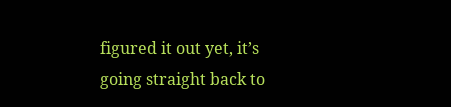figured it out yet, it’s going straight back to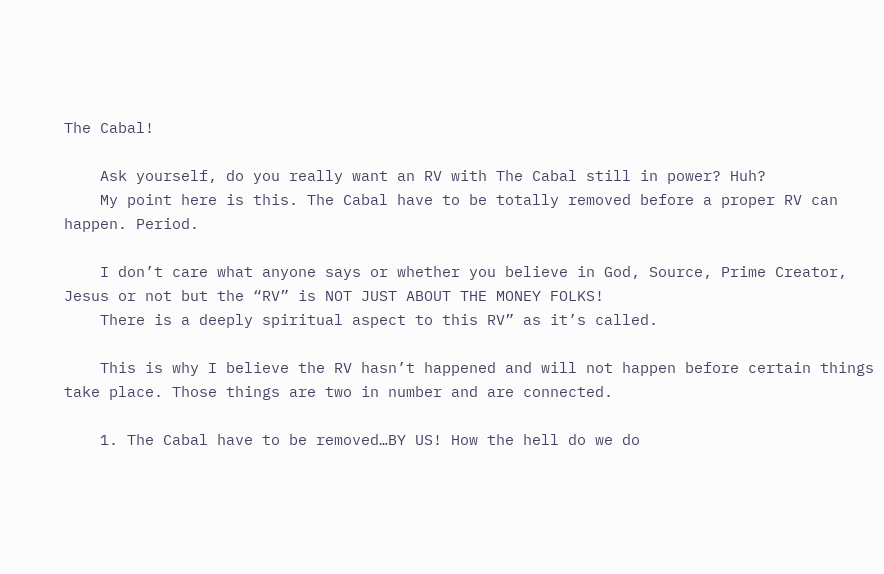The Cabal!

    Ask yourself, do you really want an RV with The Cabal still in power? Huh?
    My point here is this. The Cabal have to be totally removed before a proper RV can happen. Period.

    I don’t care what anyone says or whether you believe in God, Source, Prime Creator, Jesus or not but the “RV” is NOT JUST ABOUT THE MONEY FOLKS!
    There is a deeply spiritual aspect to this RV” as it’s called.

    This is why I believe the RV hasn’t happened and will not happen before certain things take place. Those things are two in number and are connected.

    1. The Cabal have to be removed…BY US! How the hell do we do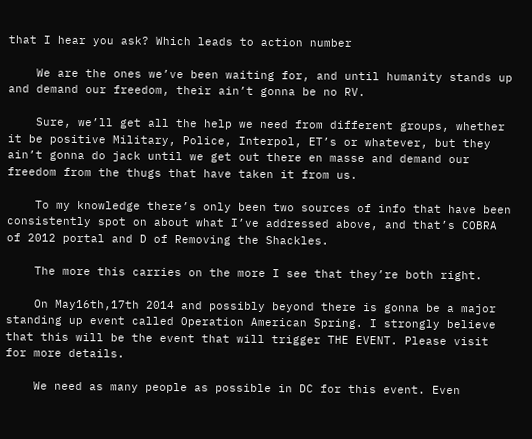that I hear you ask? Which leads to action number

    We are the ones we’ve been waiting for, and until humanity stands up and demand our freedom, their ain’t gonna be no RV.

    Sure, we’ll get all the help we need from different groups, whether it be positive Military, Police, Interpol, ET’s or whatever, but they ain’t gonna do jack until we get out there en masse and demand our freedom from the thugs that have taken it from us.

    To my knowledge there’s only been two sources of info that have been consistently spot on about what I’ve addressed above, and that’s COBRA of 2012 portal and D of Removing the Shackles.

    The more this carries on the more I see that they’re both right.

    On May16th,17th 2014 and possibly beyond there is gonna be a major standing up event called Operation American Spring. I strongly believe that this will be the event that will trigger THE EVENT. Please visit for more details.

    We need as many people as possible in DC for this event. Even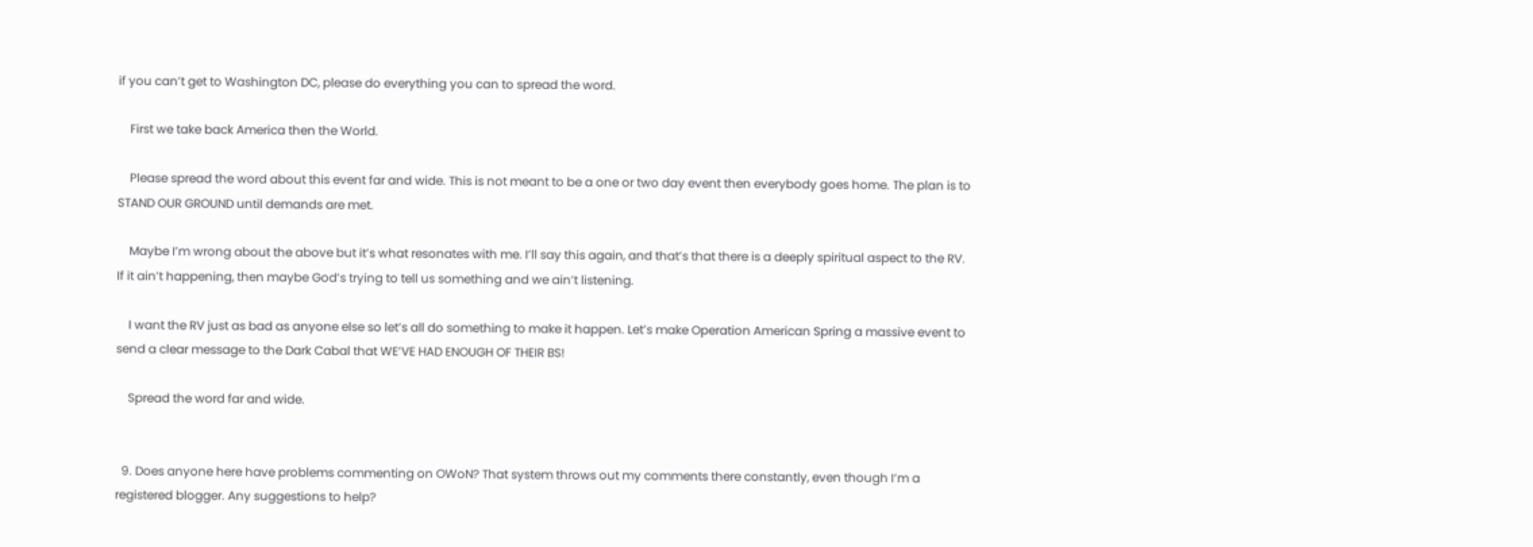if you can’t get to Washington DC, please do everything you can to spread the word.

    First we take back America then the World.

    Please spread the word about this event far and wide. This is not meant to be a one or two day event then everybody goes home. The plan is to STAND OUR GROUND until demands are met.

    Maybe I’m wrong about the above but it’s what resonates with me. I’ll say this again, and that’s that there is a deeply spiritual aspect to the RV. If it ain’t happening, then maybe God’s trying to tell us something and we ain’t listening.

    I want the RV just as bad as anyone else so let’s all do something to make it happen. Let’s make Operation American Spring a massive event to send a clear message to the Dark Cabal that WE’VE HAD ENOUGH OF THEIR BS!

    Spread the word far and wide.


  9. Does anyone here have problems commenting on OWoN? That system throws out my comments there constantly, even though I’m a registered blogger. Any suggestions to help?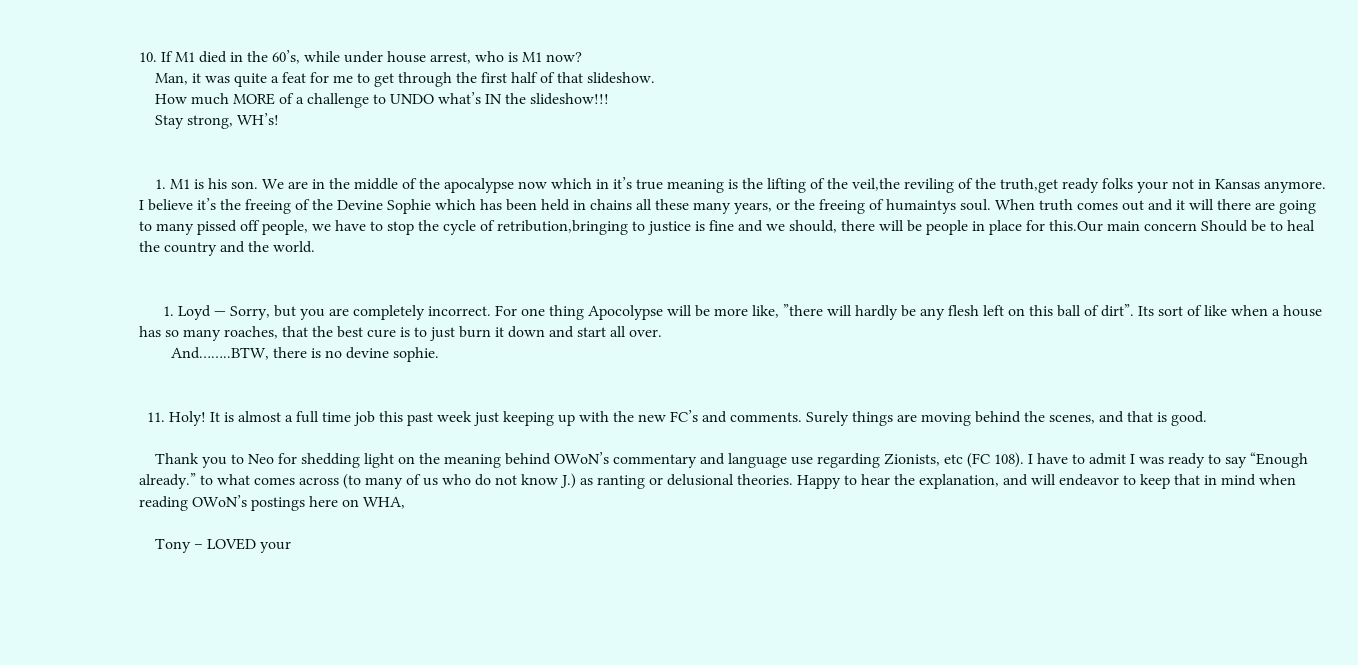10. If M1 died in the 60’s, while under house arrest, who is M1 now?
    Man, it was quite a feat for me to get through the first half of that slideshow.
    How much MORE of a challenge to UNDO what’s IN the slideshow!!!
    Stay strong, WH’s!


    1. M1 is his son. We are in the middle of the apocalypse now which in it’s true meaning is the lifting of the veil,the reviling of the truth,get ready folks your not in Kansas anymore. I believe it’s the freeing of the Devine Sophie which has been held in chains all these many years, or the freeing of humaintys soul. When truth comes out and it will there are going to many pissed off people, we have to stop the cycle of retribution,bringing to justice is fine and we should, there will be people in place for this.Our main concern Should be to heal the country and the world.


      1. Loyd — Sorry, but you are completely incorrect. For one thing Apocolypse will be more like, ”there will hardly be any flesh left on this ball of dirt”. Its sort of like when a house has so many roaches, that the best cure is to just burn it down and start all over.
        And……..BTW, there is no devine sophie.


  11. Holy! It is almost a full time job this past week just keeping up with the new FC’s and comments. Surely things are moving behind the scenes, and that is good.

    Thank you to Neo for shedding light on the meaning behind OWoN’s commentary and language use regarding Zionists, etc (FC 108). I have to admit I was ready to say “Enough already.” to what comes across (to many of us who do not know J.) as ranting or delusional theories. Happy to hear the explanation, and will endeavor to keep that in mind when reading OWoN’s postings here on WHA,

    Tony – LOVED your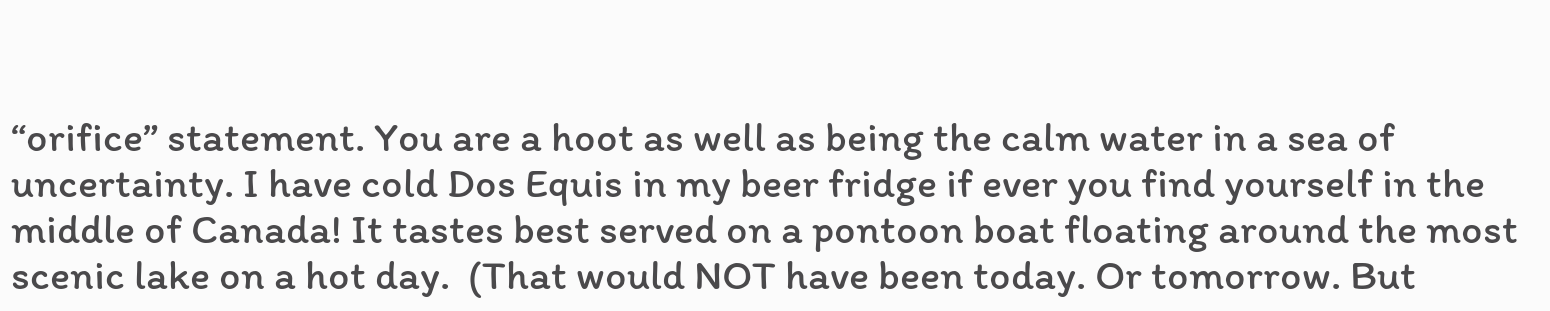“orifice” statement. You are a hoot as well as being the calm water in a sea of uncertainty. I have cold Dos Equis in my beer fridge if ever you find yourself in the middle of Canada! It tastes best served on a pontoon boat floating around the most scenic lake on a hot day.  (That would NOT have been today. Or tomorrow. But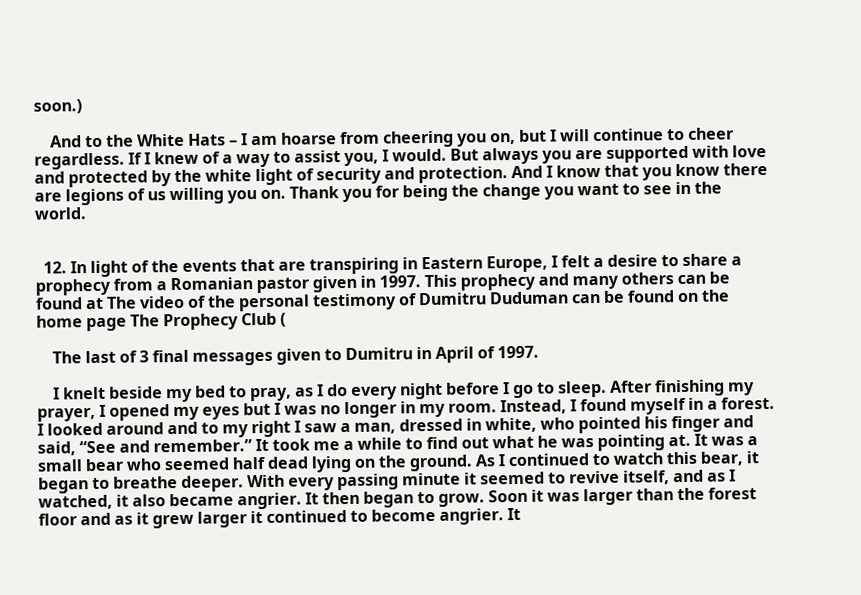soon.)

    And to the White Hats – I am hoarse from cheering you on, but I will continue to cheer regardless. If I knew of a way to assist you, I would. But always you are supported with love and protected by the white light of security and protection. And I know that you know there are legions of us willing you on. Thank you for being the change you want to see in the world.


  12. In light of the events that are transpiring in Eastern Europe, I felt a desire to share a prophecy from a Romanian pastor given in 1997. This prophecy and many others can be found at The video of the personal testimony of Dumitru Duduman can be found on the home page The Prophecy Club (

    The last of 3 final messages given to Dumitru in April of 1997.

    I knelt beside my bed to pray, as I do every night before I go to sleep. After finishing my prayer, I opened my eyes but I was no longer in my room. Instead, I found myself in a forest. I looked around and to my right I saw a man, dressed in white, who pointed his finger and said, “See and remember.” It took me a while to find out what he was pointing at. It was a small bear who seemed half dead lying on the ground. As I continued to watch this bear, it began to breathe deeper. With every passing minute it seemed to revive itself, and as I watched, it also became angrier. It then began to grow. Soon it was larger than the forest floor and as it grew larger it continued to become angrier. It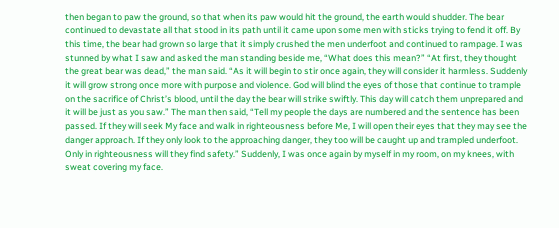then began to paw the ground, so that when its paw would hit the ground, the earth would shudder. The bear continued to devastate all that stood in its path until it came upon some men with sticks trying to fend it off. By this time, the bear had grown so large that it simply crushed the men underfoot and continued to rampage. I was stunned by what I saw and asked the man standing beside me, “What does this mean?” “At first, they thought the great bear was dead,” the man said. “As it will begin to stir once again, they will consider it harmless. Suddenly it will grow strong once more with purpose and violence. God will blind the eyes of those that continue to trample on the sacrifice of Christ’s blood, until the day the bear will strike swiftly. This day will catch them unprepared and it will be just as you saw.” The man then said, “Tell my people the days are numbered and the sentence has been passed. If they will seek My face and walk in righteousness before Me, I will open their eyes that they may see the danger approach. If they only look to the approaching danger, they too will be caught up and trampled underfoot. Only in righteousness will they find safety.” Suddenly, I was once again by myself in my room, on my knees, with sweat covering my face.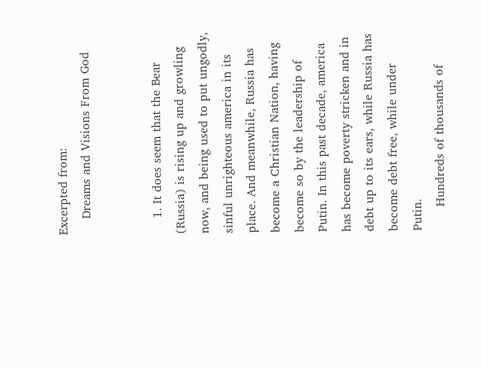Excerpted from:
    Dreams and Visions From God


    1. It does seem that the Bear (Russia) is rising up and growling now, and being used to put ungodly, sinful unrighteous america in its place. And meanwhile, Russia has become a Christian Nation, having become so by the leadership of Putin. In this past decade, america has become poverty stricken and in debt up to its ears, while Russia has become debt free, while under Putin.
      Hundreds of thousands of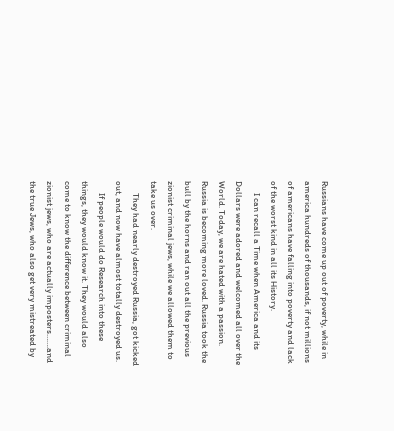Russians have come up out of poverty, while in america hundreds of thousands, if not millions of americans have falling into poverty and lack of the worst kind in all its History.
      I can recall a Time when America and its Dollars were adored and welcomed all over the World. Today, we are hated with a passion. Russia is becoming more loved. Russia took the bull by the horns and ran out all the previous zionist criminal jews, while we allowed them to take us over.
      They had nearly destroyed Russia, got kicked out, and now have almost totally destroyed us.
      If people would do Research into these things, they would know it. They would also come to know the difference between criminal zionist jews, who are actually imposters…….and the true Jews, who also get very mistreated by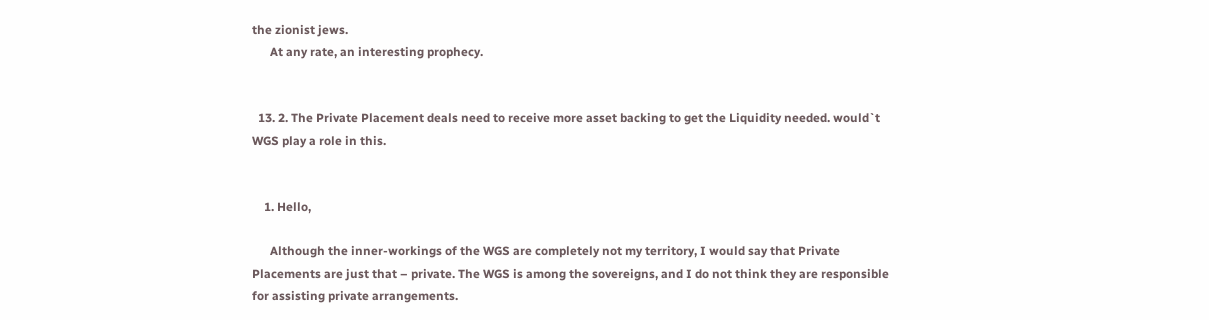the zionist jews.
      At any rate, an interesting prophecy.


  13. 2. The Private Placement deals need to receive more asset backing to get the Liquidity needed. would`t WGS play a role in this.


    1. Hello,

      Although the inner-workings of the WGS are completely not my territory, I would say that Private Placements are just that – private. The WGS is among the sovereigns, and I do not think they are responsible for assisting private arrangements.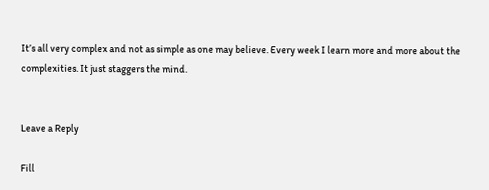It’s all very complex and not as simple as one may believe. Every week I learn more and more about the complexities. It just staggers the mind.


Leave a Reply

Fill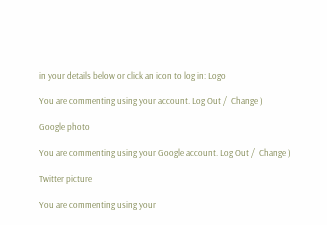in your details below or click an icon to log in: Logo

You are commenting using your account. Log Out /  Change )

Google photo

You are commenting using your Google account. Log Out /  Change )

Twitter picture

You are commenting using your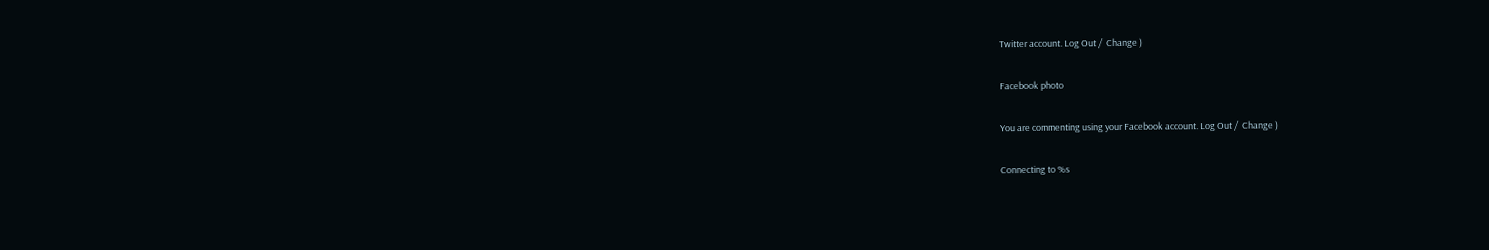Twitter account. Log Out /  Change )

Facebook photo

You are commenting using your Facebook account. Log Out /  Change )

Connecting to %s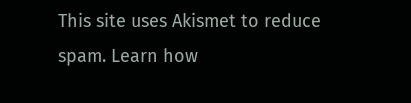This site uses Akismet to reduce spam. Learn how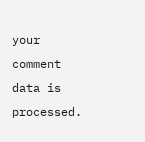your comment data is processed.